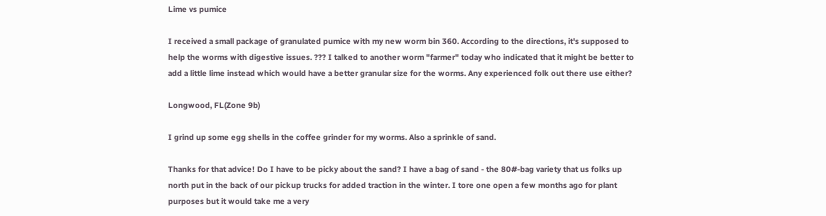Lime vs pumice

I received a small package of granulated pumice with my new worm bin 360. According to the directions, it's supposed to help the worms with digestive issues. ??? I talked to another worm "farmer" today who indicated that it might be better to add a little lime instead which would have a better granular size for the worms. Any experienced folk out there use either?

Longwood, FL(Zone 9b)

I grind up some egg shells in the coffee grinder for my worms. Also a sprinkle of sand.

Thanks for that advice! Do I have to be picky about the sand? I have a bag of sand - the 80#-bag variety that us folks up north put in the back of our pickup trucks for added traction in the winter. I tore one open a few months ago for plant purposes but it would take me a very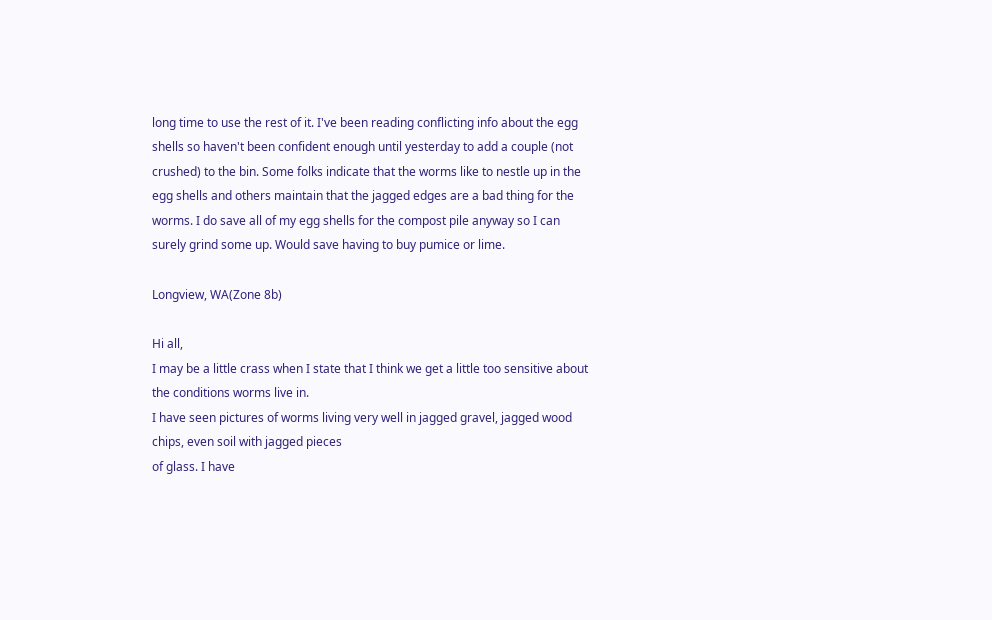long time to use the rest of it. I've been reading conflicting info about the egg shells so haven't been confident enough until yesterday to add a couple (not crushed) to the bin. Some folks indicate that the worms like to nestle up in the egg shells and others maintain that the jagged edges are a bad thing for the worms. I do save all of my egg shells for the compost pile anyway so I can surely grind some up. Would save having to buy pumice or lime.

Longview, WA(Zone 8b)

Hi all,
I may be a little crass when I state that I think we get a little too sensitive about the conditions worms live in.
I have seen pictures of worms living very well in jagged gravel, jagged wood chips, even soil with jagged pieces
of glass. I have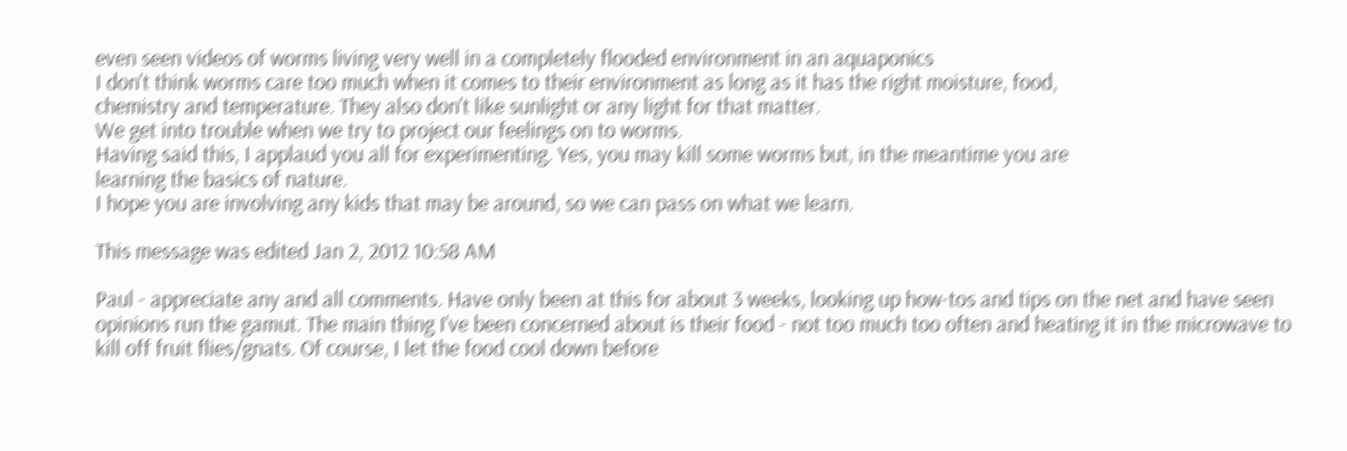even seen videos of worms living very well in a completely flooded environment in an aquaponics
I don't think worms care too much when it comes to their environment as long as it has the right moisture, food,
chemistry and temperature. They also don't like sunlight or any light for that matter.
We get into trouble when we try to project our feelings on to worms.
Having said this, I applaud you all for experimenting. Yes, you may kill some worms but, in the meantime you are
learning the basics of nature.
I hope you are involving any kids that may be around, so we can pass on what we learn.

This message was edited Jan 2, 2012 10:58 AM

Paul - appreciate any and all comments. Have only been at this for about 3 weeks, looking up how-tos and tips on the net and have seen opinions run the gamut. The main thing I've been concerned about is their food - not too much too often and heating it in the microwave to kill off fruit flies/gnats. Of course, I let the food cool down before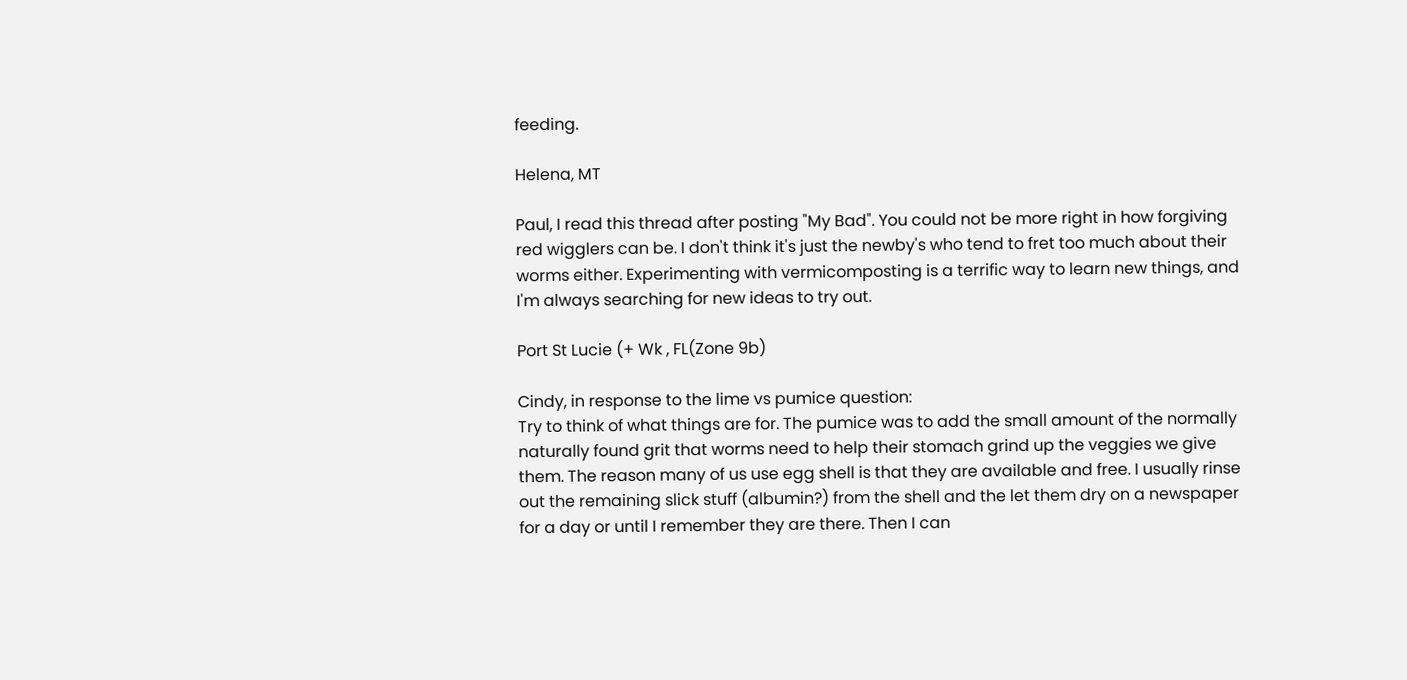feeding.

Helena, MT

Paul, I read this thread after posting "My Bad". You could not be more right in how forgiving red wigglers can be. I don't think it's just the newby's who tend to fret too much about their worms either. Experimenting with vermicomposting is a terrific way to learn new things, and I'm always searching for new ideas to try out.

Port St Lucie (+ Wk , FL(Zone 9b)

Cindy, in response to the lime vs pumice question:
Try to think of what things are for. The pumice was to add the small amount of the normally naturally found grit that worms need to help their stomach grind up the veggies we give them. The reason many of us use egg shell is that they are available and free. I usually rinse out the remaining slick stuff (albumin?) from the shell and the let them dry on a newspaper for a day or until I remember they are there. Then I can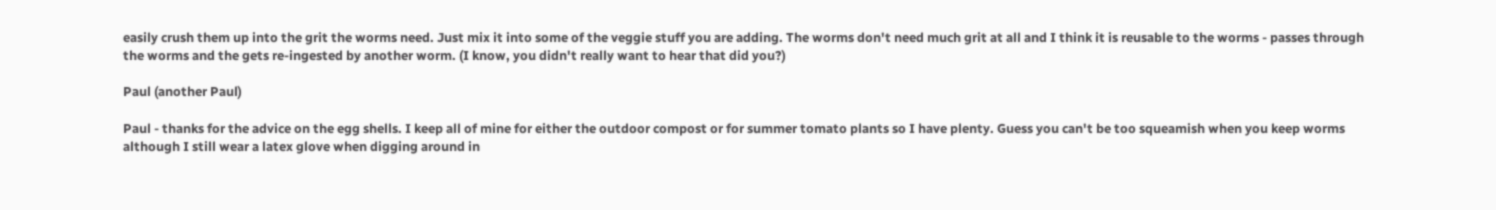easily crush them up into the grit the worms need. Just mix it into some of the veggie stuff you are adding. The worms don't need much grit at all and I think it is reusable to the worms - passes through the worms and the gets re-ingested by another worm. (I know, you didn't really want to hear that did you?)

Paul (another Paul)

Paul - thanks for the advice on the egg shells. I keep all of mine for either the outdoor compost or for summer tomato plants so I have plenty. Guess you can't be too squeamish when you keep worms although I still wear a latex glove when digging around in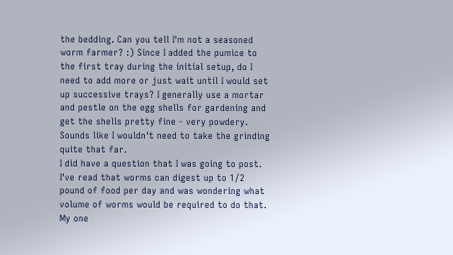the bedding. Can you tell I'm not a seasoned worm farmer? :) Since I added the pumice to the first tray during the initial setup, do I need to add more or just wait until I would set up successive trays? I generally use a mortar and pestle on the egg shells for gardening and get the shells pretty fine - very powdery. Sounds like I wouldn't need to take the grinding quite that far.
I did have a question that I was going to post. I've read that worms can digest up to 1/2 pound of food per day and was wondering what volume of worms would be required to do that. My one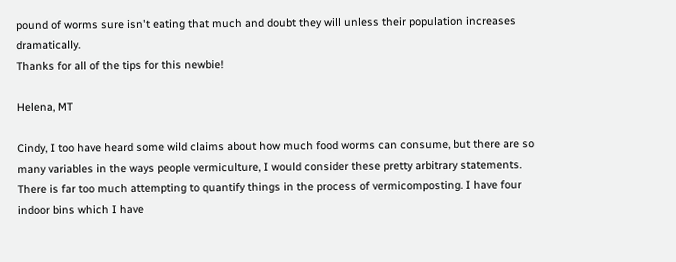pound of worms sure isn't eating that much and doubt they will unless their population increases dramatically.
Thanks for all of the tips for this newbie!

Helena, MT

Cindy, I too have heard some wild claims about how much food worms can consume, but there are so many variables in the ways people vermiculture, I would consider these pretty arbitrary statements. There is far too much attempting to quantify things in the process of vermicomposting. I have four indoor bins which I have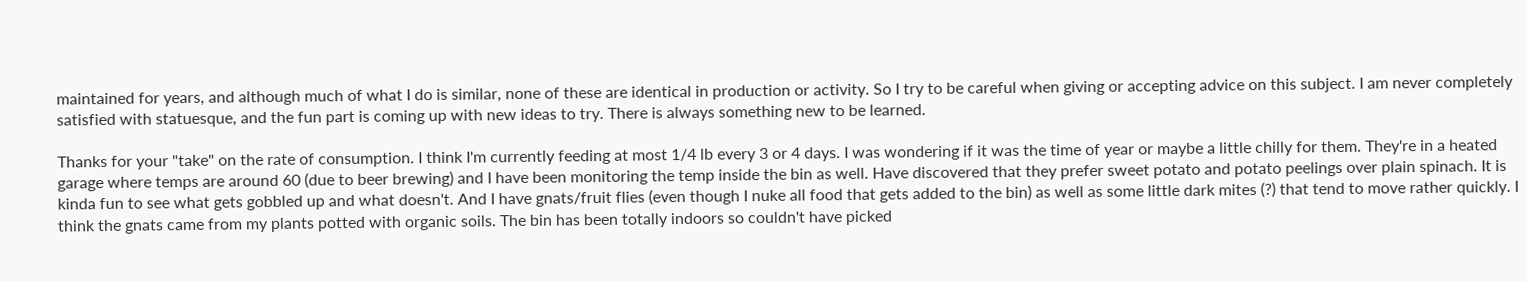maintained for years, and although much of what I do is similar, none of these are identical in production or activity. So I try to be careful when giving or accepting advice on this subject. I am never completely satisfied with statuesque, and the fun part is coming up with new ideas to try. There is always something new to be learned.

Thanks for your "take" on the rate of consumption. I think I'm currently feeding at most 1/4 lb every 3 or 4 days. I was wondering if it was the time of year or maybe a little chilly for them. They're in a heated garage where temps are around 60 (due to beer brewing) and I have been monitoring the temp inside the bin as well. Have discovered that they prefer sweet potato and potato peelings over plain spinach. It is kinda fun to see what gets gobbled up and what doesn't. And I have gnats/fruit flies (even though I nuke all food that gets added to the bin) as well as some little dark mites (?) that tend to move rather quickly. I think the gnats came from my plants potted with organic soils. The bin has been totally indoors so couldn't have picked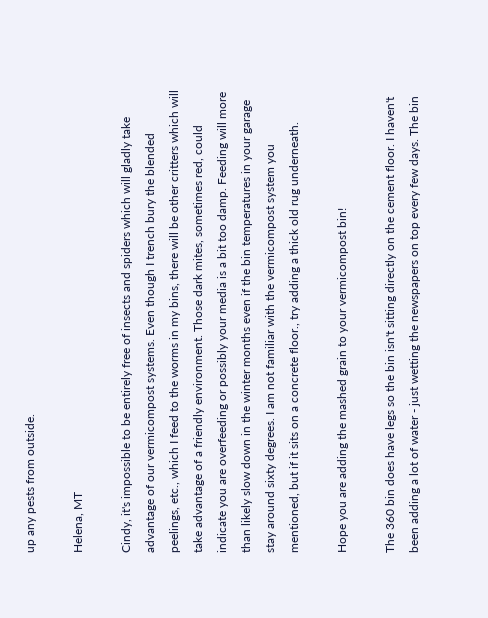up any pests from outside.

Helena, MT

Cindy, it's impossible to be entirely free of insects and spiders which will gladly take advantage of our vermicompost systems. Even though I trench bury the blended peelings, etc., which I feed to the worms in my bins, there will be other critters which will take advantage of a friendly environment. Those dark mites, sometimes red, could indicate you are overfeeding or possibly your media is a bit too damp. Feeding will more than likely slow down in the winter months even if the bin temperatures in your garage stay around sixty degrees. I am not familiar with the vermicompost system you mentioned, but if it sits on a concrete floor., try adding a thick old rug underneath.

Hope you are adding the mashed grain to your vermicompost bin!

The 360 bin does have legs so the bin isn't sitting directly on the cement floor. I haven't been adding a lot of water - just wetting the newspapers on top every few days. The bin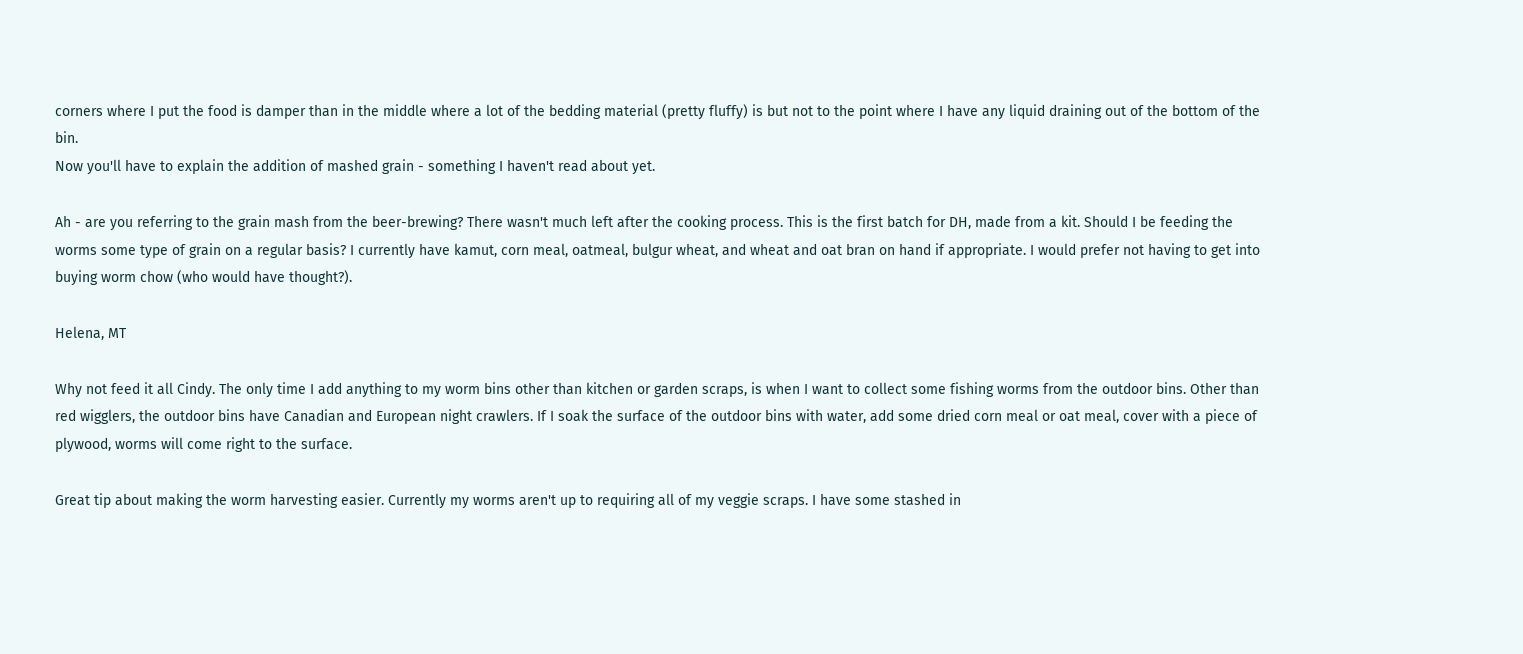corners where I put the food is damper than in the middle where a lot of the bedding material (pretty fluffy) is but not to the point where I have any liquid draining out of the bottom of the bin.
Now you'll have to explain the addition of mashed grain - something I haven't read about yet.

Ah - are you referring to the grain mash from the beer-brewing? There wasn't much left after the cooking process. This is the first batch for DH, made from a kit. Should I be feeding the worms some type of grain on a regular basis? I currently have kamut, corn meal, oatmeal, bulgur wheat, and wheat and oat bran on hand if appropriate. I would prefer not having to get into buying worm chow (who would have thought?).

Helena, MT

Why not feed it all Cindy. The only time I add anything to my worm bins other than kitchen or garden scraps, is when I want to collect some fishing worms from the outdoor bins. Other than red wigglers, the outdoor bins have Canadian and European night crawlers. If I soak the surface of the outdoor bins with water, add some dried corn meal or oat meal, cover with a piece of plywood, worms will come right to the surface.

Great tip about making the worm harvesting easier. Currently my worms aren't up to requiring all of my veggie scraps. I have some stashed in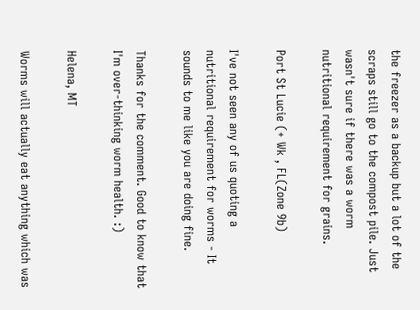the freezer as a backup but a lot of the scraps still go to the compost pile. Just wasn't sure if there was a worm nutritional requirement for grains.

Port St Lucie (+ Wk , FL(Zone 9b)

I've not seen any of us quoting a nutritional requirement for worms - It sounds to me like you are doing fine.

Thanks for the comment. Good to know that I'm over-thinking worm health. :)

Helena, MT

Worms will actually eat anything which was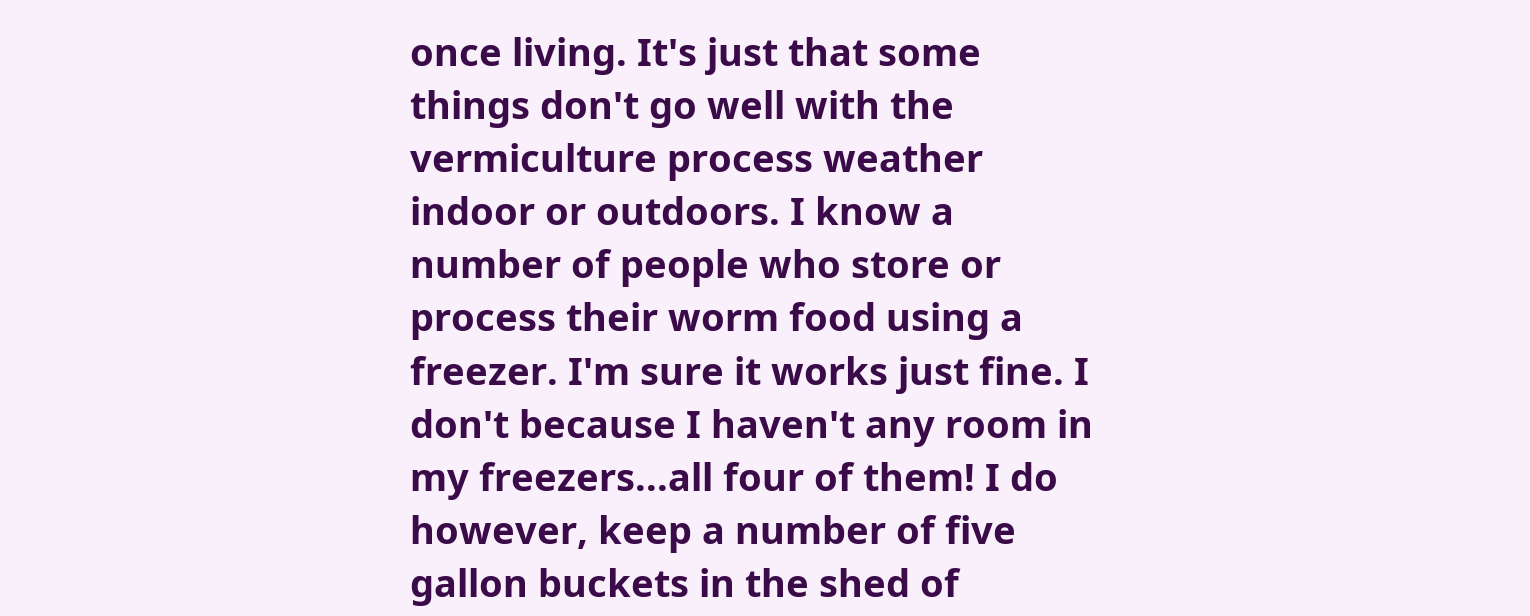once living. It's just that some things don't go well with the vermiculture process weather indoor or outdoors. I know a number of people who store or process their worm food using a freezer. I'm sure it works just fine. I don't because I haven't any room in my freezers...all four of them! I do however, keep a number of five gallon buckets in the shed of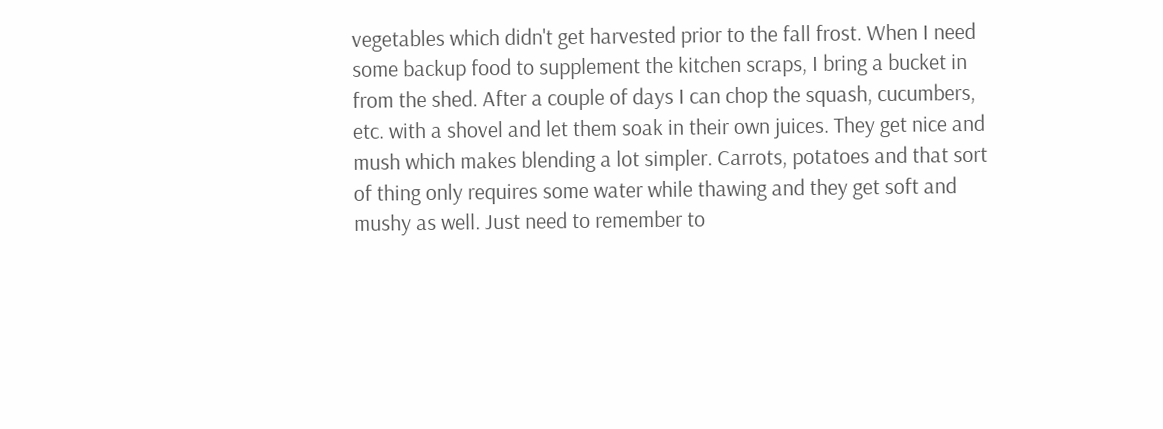vegetables which didn't get harvested prior to the fall frost. When I need some backup food to supplement the kitchen scraps, I bring a bucket in from the shed. After a couple of days I can chop the squash, cucumbers, etc. with a shovel and let them soak in their own juices. They get nice and mush which makes blending a lot simpler. Carrots, potatoes and that sort of thing only requires some water while thawing and they get soft and mushy as well. Just need to remember to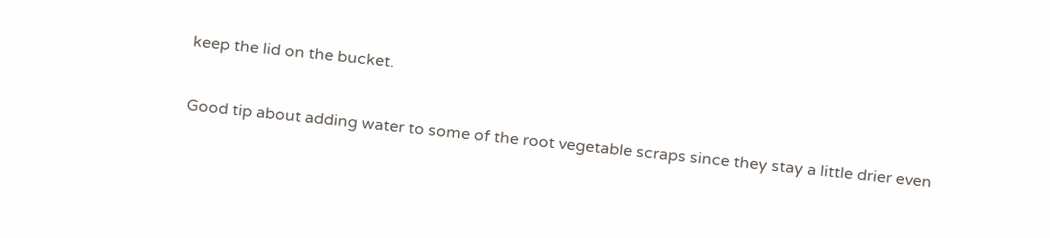keep the lid on the bucket.

Good tip about adding water to some of the root vegetable scraps since they stay a little drier even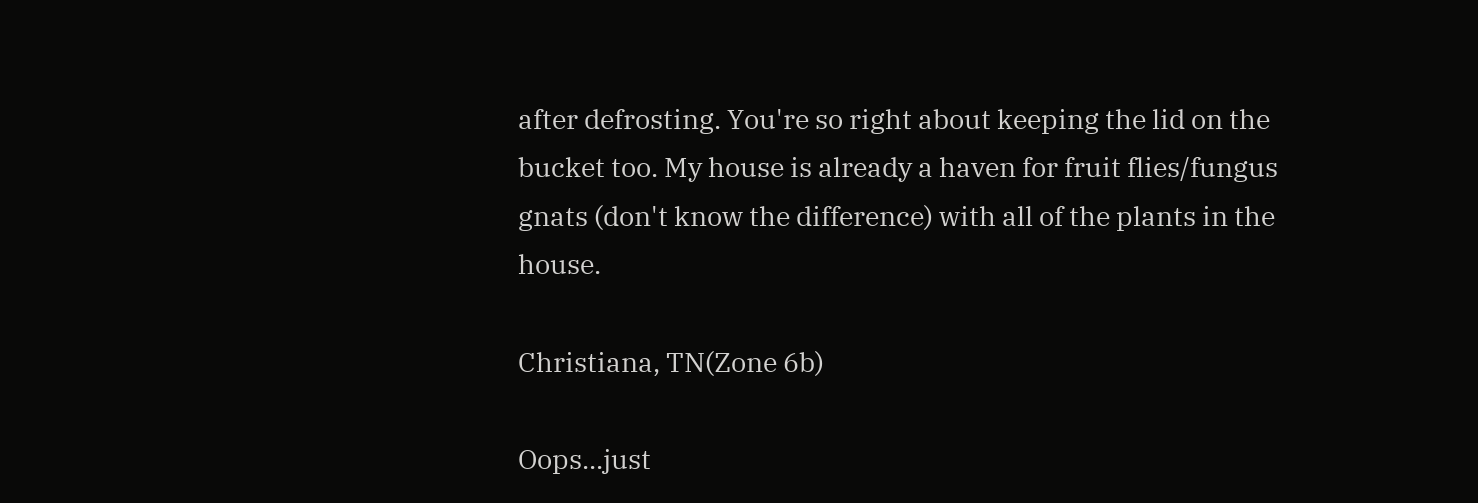after defrosting. You're so right about keeping the lid on the bucket too. My house is already a haven for fruit flies/fungus gnats (don't know the difference) with all of the plants in the house.

Christiana, TN(Zone 6b)

Oops...just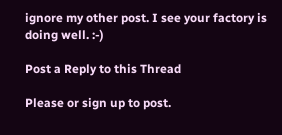ignore my other post. I see your factory is doing well. :-)

Post a Reply to this Thread

Please or sign up to post.